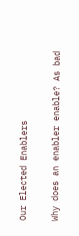Our Elected Enablers

Why does an enabler enable? As bad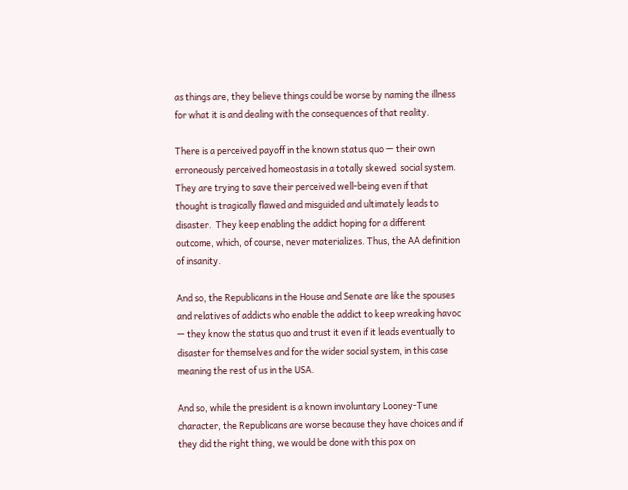as things are, they believe things could be worse by naming the illness for what it is and dealing with the consequences of that reality.

There is a perceived payoff in the known status quo — their own erroneously perceived homeostasis in a totally skewed  social system. They are trying to save their perceived well-being even if that thought is tragically flawed and misguided and ultimately leads to disaster.  They keep enabling the addict hoping for a different outcome, which, of course, never materializes. Thus, the AA definition of insanity.

And so, the Republicans in the House and Senate are like the spouses and relatives of addicts who enable the addict to keep wreaking havoc — they know the status quo and trust it even if it leads eventually to disaster for themselves and for the wider social system, in this case meaning the rest of us in the USA.

And so, while the president is a known involuntary Looney-Tune character, the Republicans are worse because they have choices and if they did the right thing, we would be done with this pox on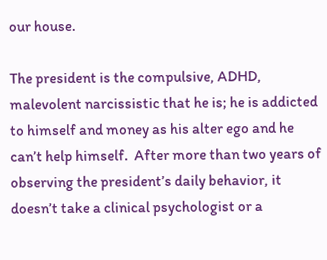our house.

The president is the compulsive, ADHD, malevolent narcissistic that he is; he is addicted to himself and money as his alter ego and he can’t help himself.  After more than two years of observing the president’s daily behavior, it doesn’t take a clinical psychologist or a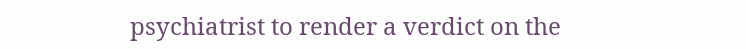psychiatrist to render a verdict on the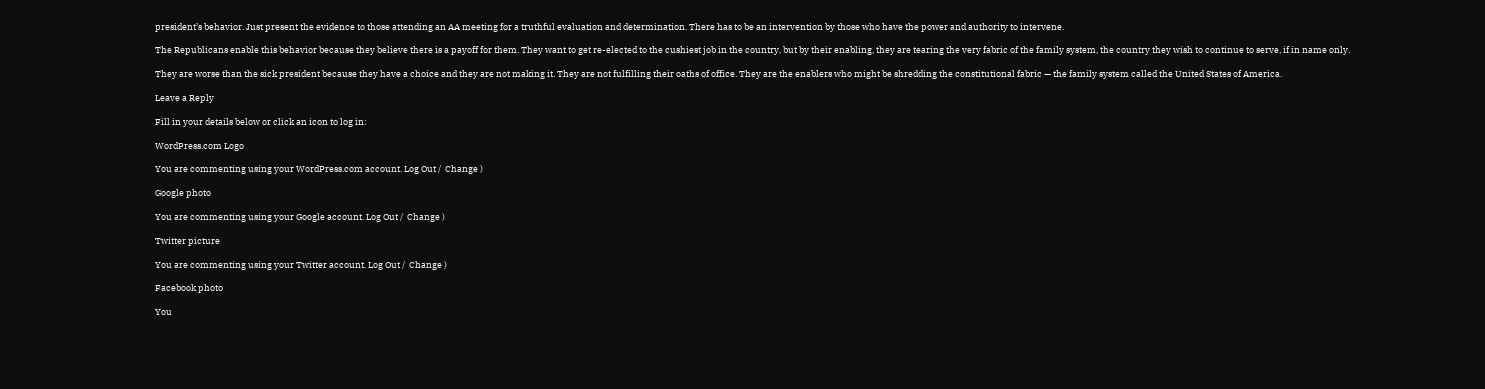president’s behavior. Just present the evidence to those attending an AA meeting for a truthful evaluation and determination. There has to be an intervention by those who have the power and authority to intervene.

The Republicans enable this behavior because they believe there is a payoff for them. They want to get re-elected to the cushiest job in the country, but by their enabling, they are tearing the very fabric of the family system, the country they wish to continue to serve, if in name only.

They are worse than the sick president because they have a choice and they are not making it. They are not fulfilling their oaths of office. They are the enablers who might be shredding the constitutional fabric — the family system called the United States of America.

Leave a Reply

Fill in your details below or click an icon to log in:

WordPress.com Logo

You are commenting using your WordPress.com account. Log Out /  Change )

Google photo

You are commenting using your Google account. Log Out /  Change )

Twitter picture

You are commenting using your Twitter account. Log Out /  Change )

Facebook photo

You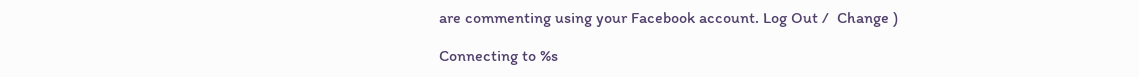are commenting using your Facebook account. Log Out /  Change )

Connecting to %s